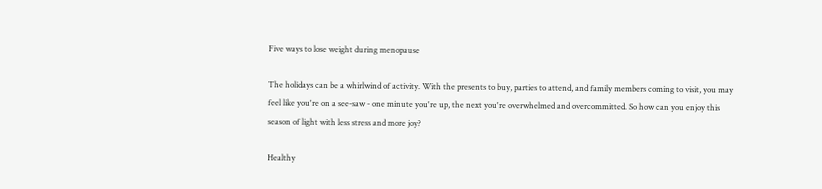Five ways to lose weight during menopause

The holidays can be a whirlwind of activity. With the presents to buy, parties to attend, and family members coming to visit, you may feel like you're on a see-saw - one minute you're up, the next you're overwhelmed and overcommitted. So how can you enjoy this season of light with less stress and more joy?

Healthy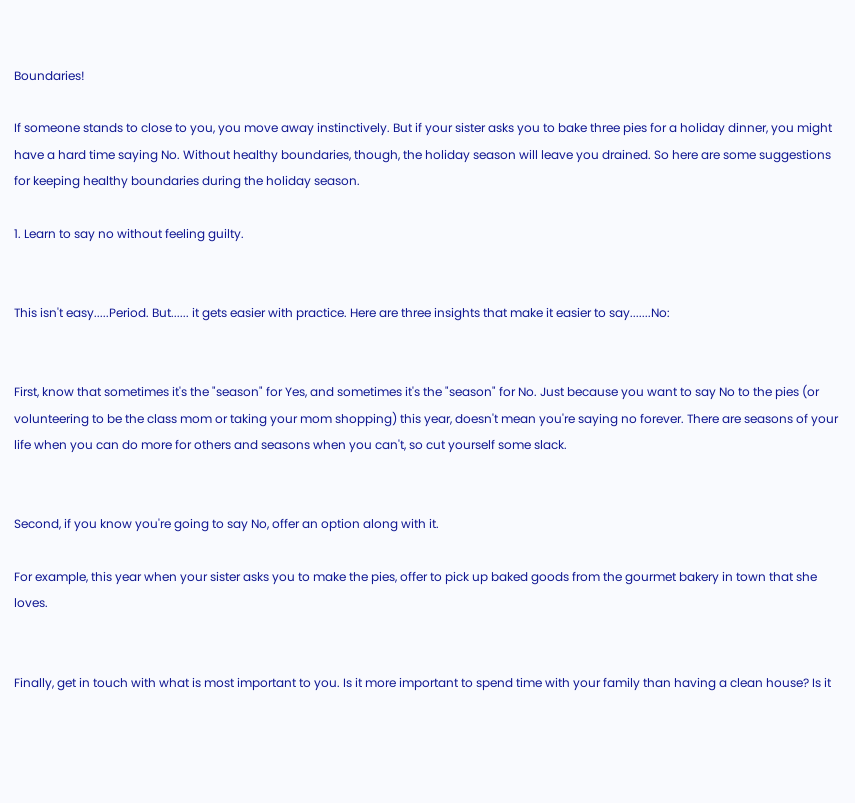Boundaries!

If someone stands to close to you, you move away instinctively. But if your sister asks you to bake three pies for a holiday dinner, you might have a hard time saying No. Without healthy boundaries, though, the holiday season will leave you drained. So here are some suggestions for keeping healthy boundaries during the holiday season.

1. Learn to say no without feeling guilty.


This isn't easy.....Period. But...... it gets easier with practice. Here are three insights that make it easier to say.......No:


First, know that sometimes it's the "season" for Yes, and sometimes it's the "season" for No. Just because you want to say No to the pies (or volunteering to be the class mom or taking your mom shopping) this year, doesn't mean you're saying no forever. There are seasons of your life when you can do more for others and seasons when you can't, so cut yourself some slack.


Second, if you know you're going to say No, offer an option along with it.

For example, this year when your sister asks you to make the pies, offer to pick up baked goods from the gourmet bakery in town that she loves.


Finally, get in touch with what is most important to you. Is it more important to spend time with your family than having a clean house? Is it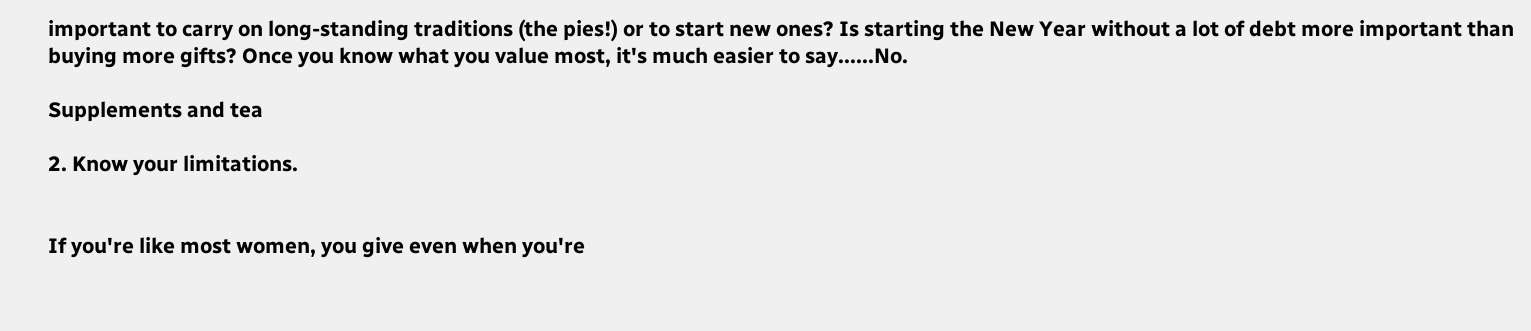important to carry on long-standing traditions (the pies!) or to start new ones? Is starting the New Year without a lot of debt more important than buying more gifts? Once you know what you value most, it's much easier to say......No.

Supplements and tea

2. Know your limitations.


If you're like most women, you give even when you're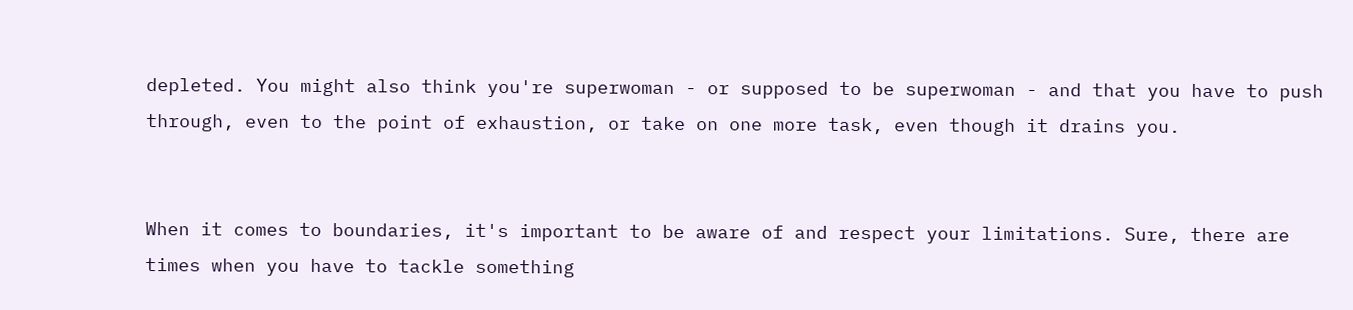depleted. You might also think you're superwoman - or supposed to be superwoman - and that you have to push through, even to the point of exhaustion, or take on one more task, even though it drains you.


When it comes to boundaries, it's important to be aware of and respect your limitations. Sure, there are times when you have to tackle something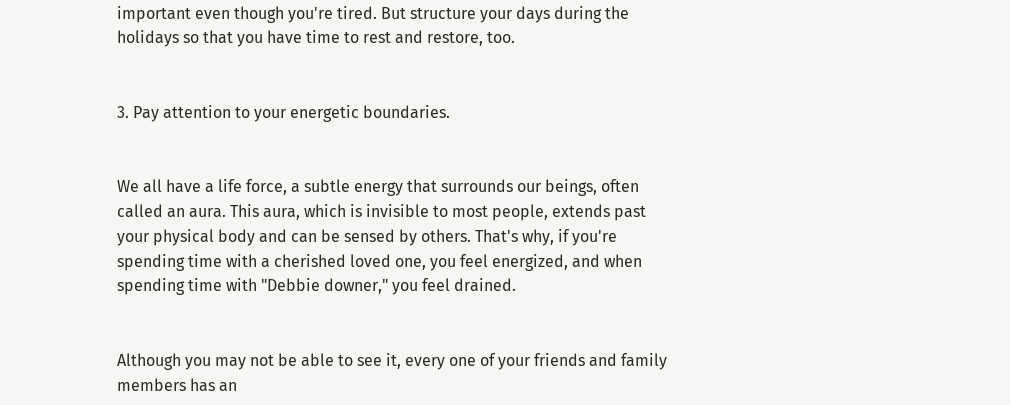important even though you're tired. But structure your days during the holidays so that you have time to rest and restore, too.


3. Pay attention to your energetic boundaries.


We all have a life force, a subtle energy that surrounds our beings, often called an aura. This aura, which is invisible to most people, extends past your physical body and can be sensed by others. That's why, if you're spending time with a cherished loved one, you feel energized, and when spending time with "Debbie downer," you feel drained.


Although you may not be able to see it, every one of your friends and family members has an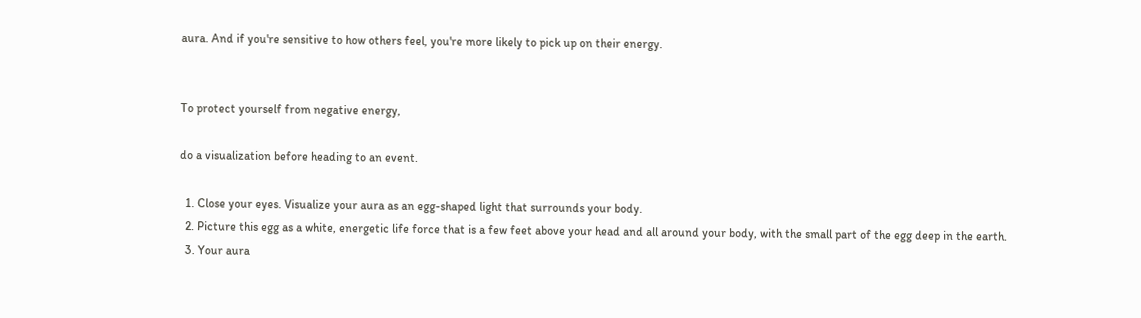aura. And if you're sensitive to how others feel, you're more likely to pick up on their energy.


To protect yourself from negative energy,

do a visualization before heading to an event.

  1. Close your eyes. Visualize your aura as an egg-shaped light that surrounds your body.
  2. Picture this egg as a white, energetic life force that is a few feet above your head and all around your body, with the small part of the egg deep in the earth.
  3. Your aura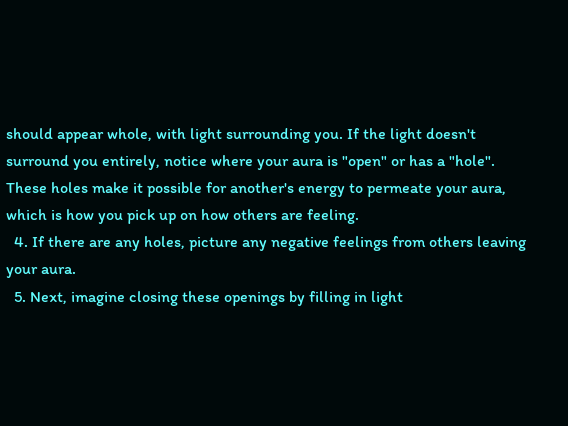should appear whole, with light surrounding you. If the light doesn't surround you entirely, notice where your aura is "open" or has a "hole". These holes make it possible for another's energy to permeate your aura, which is how you pick up on how others are feeling.
  4. If there are any holes, picture any negative feelings from others leaving your aura.
  5. Next, imagine closing these openings by filling in light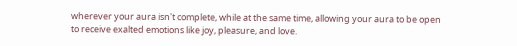wherever your aura isn't complete, while at the same time, allowing your aura to be open to receive exalted emotions like joy, pleasure, and love.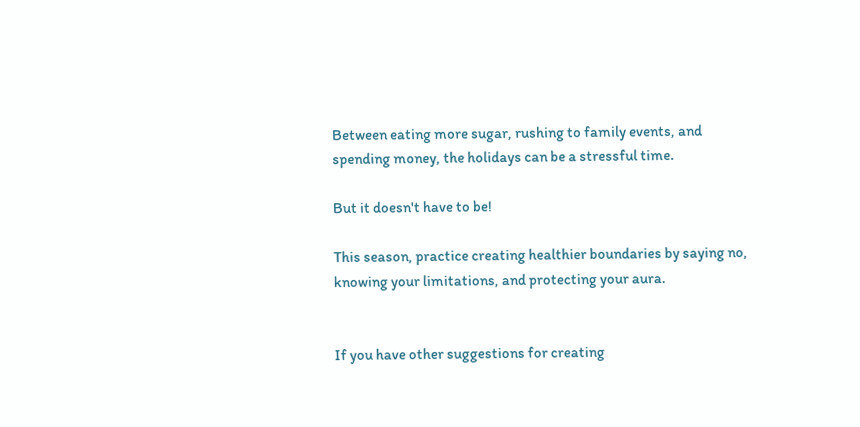Between eating more sugar, rushing to family events, and spending money, the holidays can be a stressful time.

But it doesn't have to be!

This season, practice creating healthier boundaries by saying no, knowing your limitations, and protecting your aura.


If you have other suggestions for creating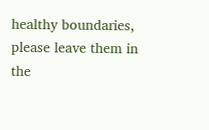healthy boundaries, please leave them in the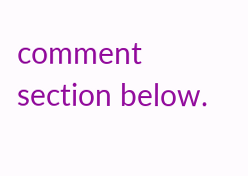comment section below.